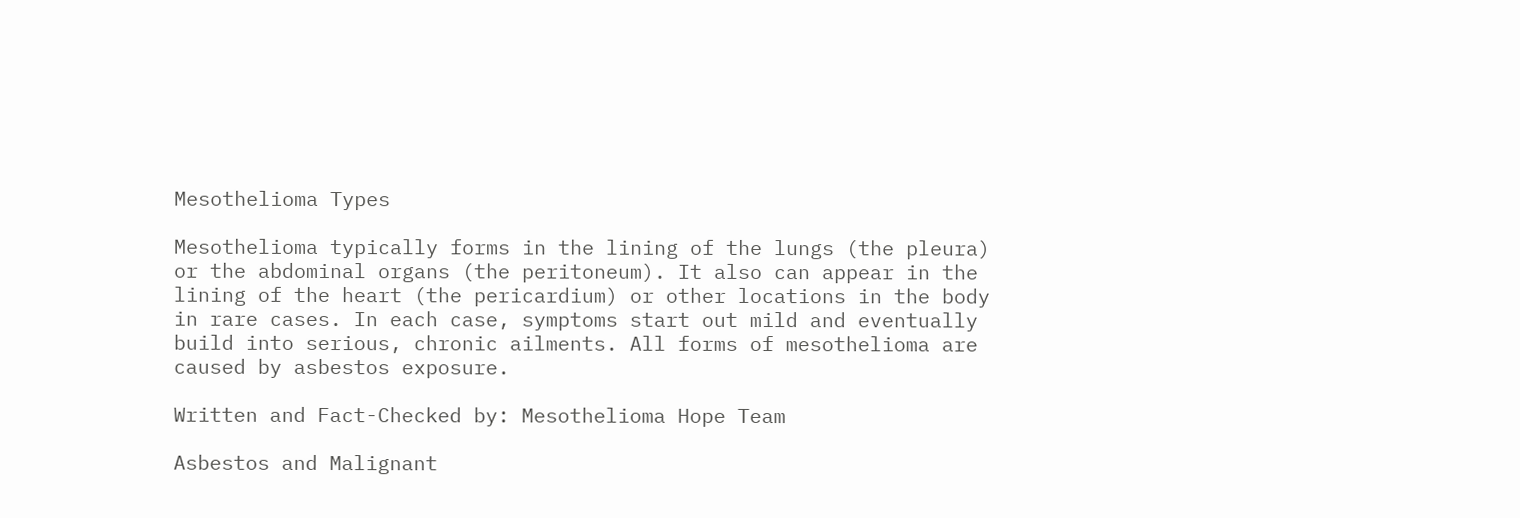Mesothelioma Types

Mesothelioma typically forms in the lining of the lungs (the pleura) or the abdominal organs (the peritoneum). It also can appear in the lining of the heart (the pericardium) or other locations in the body in rare cases. In each case, symptoms start out mild and eventually build into serious, chronic ailments. All forms of mesothelioma are caused by asbestos exposure.

Written and Fact-Checked by: Mesothelioma Hope Team

Asbestos and Malignant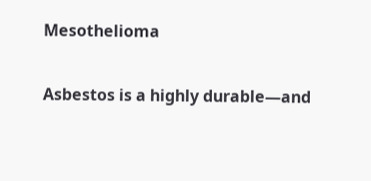Mesothelioma

Asbestos is a highly durable—and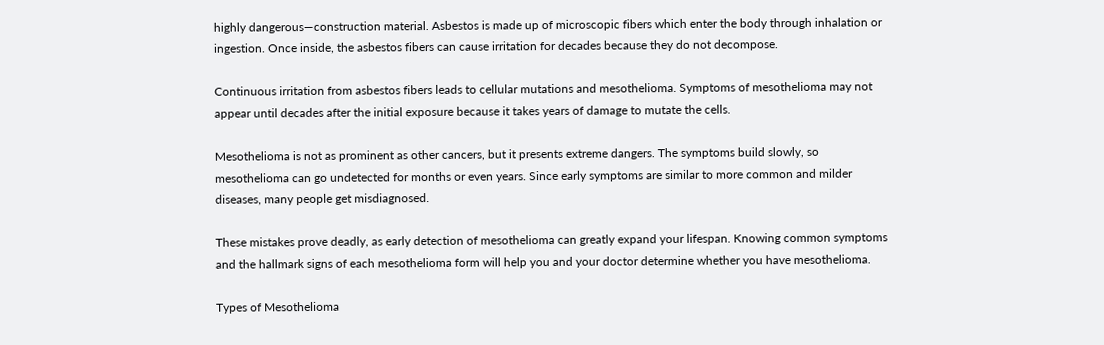highly dangerous—construction material. Asbestos is made up of microscopic fibers which enter the body through inhalation or ingestion. Once inside, the asbestos fibers can cause irritation for decades because they do not decompose.

Continuous irritation from asbestos fibers leads to cellular mutations and mesothelioma. Symptoms of mesothelioma may not appear until decades after the initial exposure because it takes years of damage to mutate the cells.

Mesothelioma is not as prominent as other cancers, but it presents extreme dangers. The symptoms build slowly, so mesothelioma can go undetected for months or even years. Since early symptoms are similar to more common and milder diseases, many people get misdiagnosed.

These mistakes prove deadly, as early detection of mesothelioma can greatly expand your lifespan. Knowing common symptoms and the hallmark signs of each mesothelioma form will help you and your doctor determine whether you have mesothelioma.

Types of Mesothelioma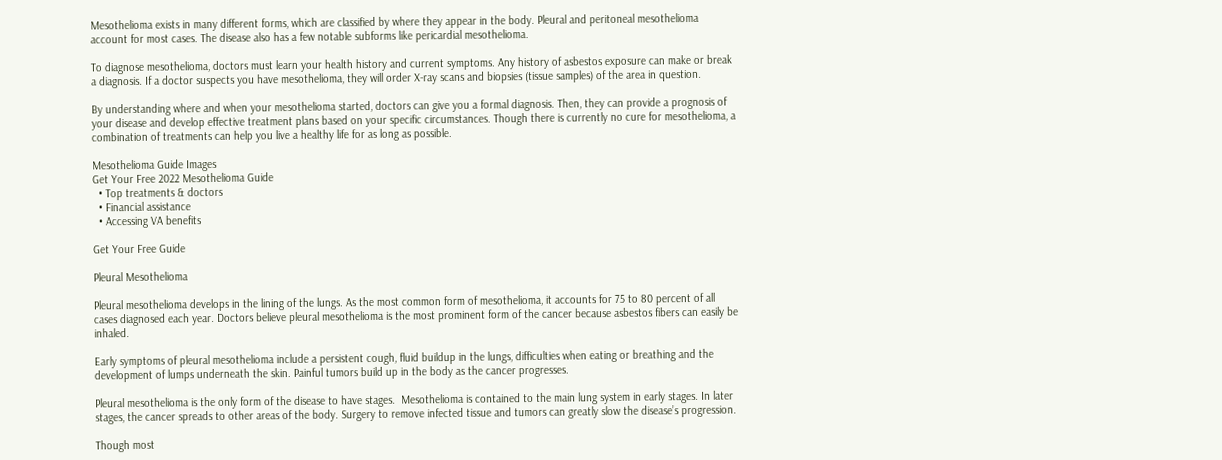Mesothelioma exists in many different forms, which are classified by where they appear in the body. Pleural and peritoneal mesothelioma account for most cases. The disease also has a few notable subforms like pericardial mesothelioma.

To diagnose mesothelioma, doctors must learn your health history and current symptoms. Any history of asbestos exposure can make or break a diagnosis. If a doctor suspects you have mesothelioma, they will order X-ray scans and biopsies (tissue samples) of the area in question.

By understanding where and when your mesothelioma started, doctors can give you a formal diagnosis. Then, they can provide a prognosis of your disease and develop effective treatment plans based on your specific circumstances. Though there is currently no cure for mesothelioma, a combination of treatments can help you live a healthy life for as long as possible.

Mesothelioma Guide Images
Get Your Free 2022 Mesothelioma Guide
  • Top treatments & doctors
  • Financial assistance
  • Accessing VA benefits

Get Your Free Guide

Pleural Mesothelioma

Pleural mesothelioma develops in the lining of the lungs. As the most common form of mesothelioma, it accounts for 75 to 80 percent of all cases diagnosed each year. Doctors believe pleural mesothelioma is the most prominent form of the cancer because asbestos fibers can easily be inhaled.

Early symptoms of pleural mesothelioma include a persistent cough, fluid buildup in the lungs, difficulties when eating or breathing and the development of lumps underneath the skin. Painful tumors build up in the body as the cancer progresses.

Pleural mesothelioma is the only form of the disease to have stages.  Mesothelioma is contained to the main lung system in early stages. In later stages, the cancer spreads to other areas of the body. Surgery to remove infected tissue and tumors can greatly slow the disease’s progression.

Though most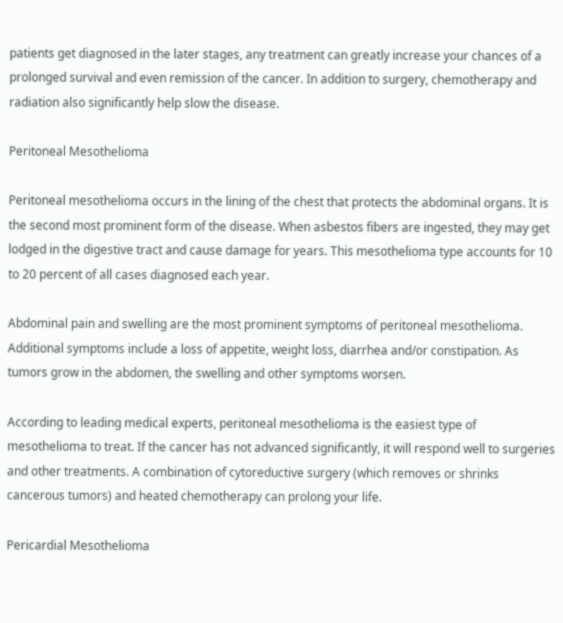patients get diagnosed in the later stages, any treatment can greatly increase your chances of a prolonged survival and even remission of the cancer. In addition to surgery, chemotherapy and radiation also significantly help slow the disease.

Peritoneal Mesothelioma

Peritoneal mesothelioma occurs in the lining of the chest that protects the abdominal organs. It is the second most prominent form of the disease. When asbestos fibers are ingested, they may get lodged in the digestive tract and cause damage for years. This mesothelioma type accounts for 10 to 20 percent of all cases diagnosed each year.

Abdominal pain and swelling are the most prominent symptoms of peritoneal mesothelioma. Additional symptoms include a loss of appetite, weight loss, diarrhea and/or constipation. As tumors grow in the abdomen, the swelling and other symptoms worsen.

According to leading medical experts, peritoneal mesothelioma is the easiest type of mesothelioma to treat. If the cancer has not advanced significantly, it will respond well to surgeries and other treatments. A combination of cytoreductive surgery (which removes or shrinks cancerous tumors) and heated chemotherapy can prolong your life.

Pericardial Mesothelioma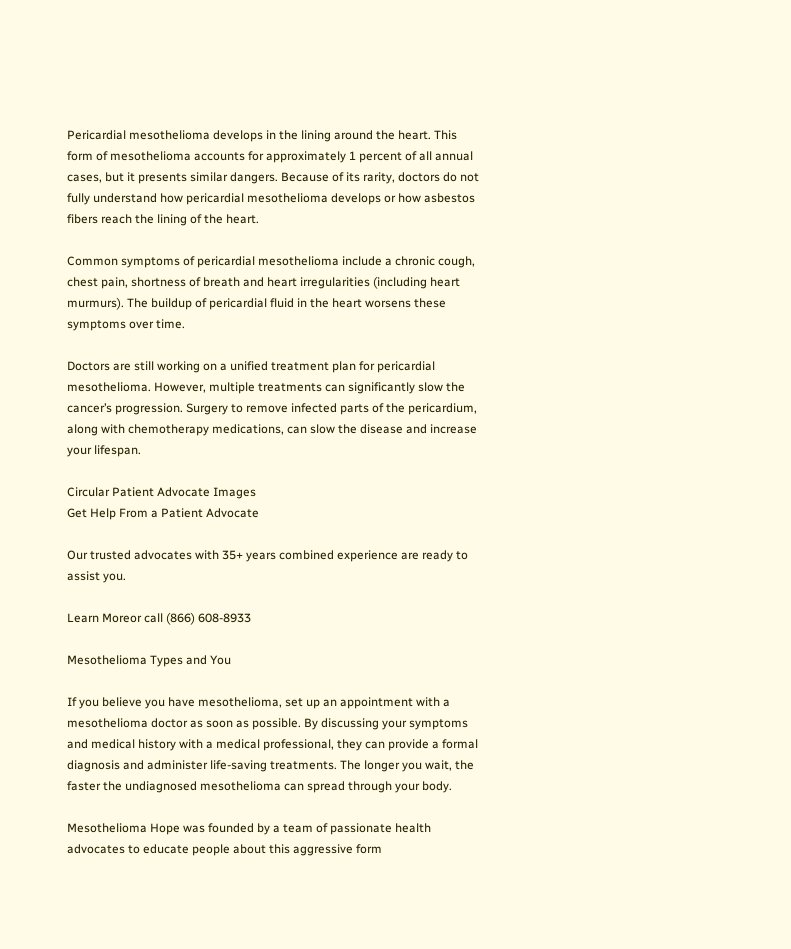Pericardial mesothelioma develops in the lining around the heart. This form of mesothelioma accounts for approximately 1 percent of all annual cases, but it presents similar dangers. Because of its rarity, doctors do not fully understand how pericardial mesothelioma develops or how asbestos fibers reach the lining of the heart.

Common symptoms of pericardial mesothelioma include a chronic cough, chest pain, shortness of breath and heart irregularities (including heart murmurs). The buildup of pericardial fluid in the heart worsens these symptoms over time.

Doctors are still working on a unified treatment plan for pericardial mesothelioma. However, multiple treatments can significantly slow the cancer’s progression. Surgery to remove infected parts of the pericardium, along with chemotherapy medications, can slow the disease and increase your lifespan.

Circular Patient Advocate Images
Get Help From a Patient Advocate

Our trusted advocates with 35+ years combined experience are ready to assist you.

Learn Moreor call (866) 608-8933

Mesothelioma Types and You

If you believe you have mesothelioma, set up an appointment with a mesothelioma doctor as soon as possible. By discussing your symptoms and medical history with a medical professional, they can provide a formal diagnosis and administer life-saving treatments. The longer you wait, the faster the undiagnosed mesothelioma can spread through your body.

Mesothelioma Hope was founded by a team of passionate health advocates to educate people about this aggressive form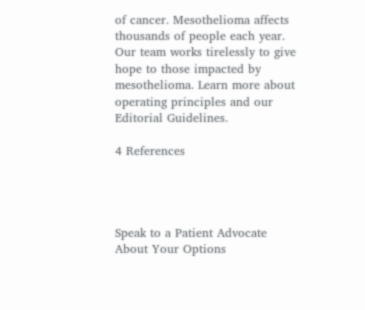of cancer. Mesothelioma affects thousands of people each year. Our team works tirelessly to give hope to those impacted by mesothelioma. Learn more about operating principles and our Editorial Guidelines.

4 References




Speak to a Patient Advocate About Your Options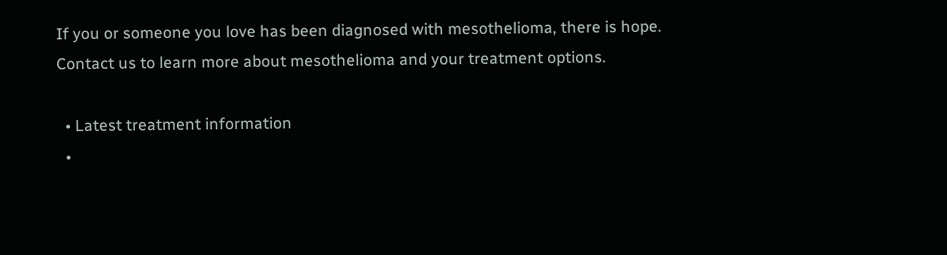If you or someone you love has been diagnosed with mesothelioma, there is hope. Contact us to learn more about mesothelioma and your treatment options.

  • Latest treatment information
  •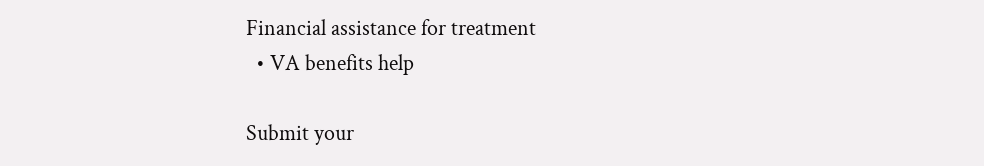Financial assistance for treatment
  • VA benefits help

Submit your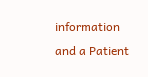information and a Patient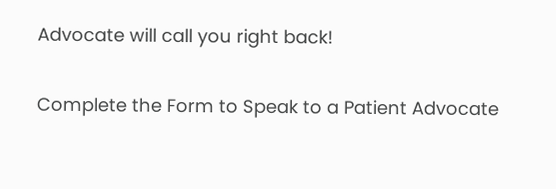Advocate will call you right back!

Complete the Form to Speak to a Patient Advocate